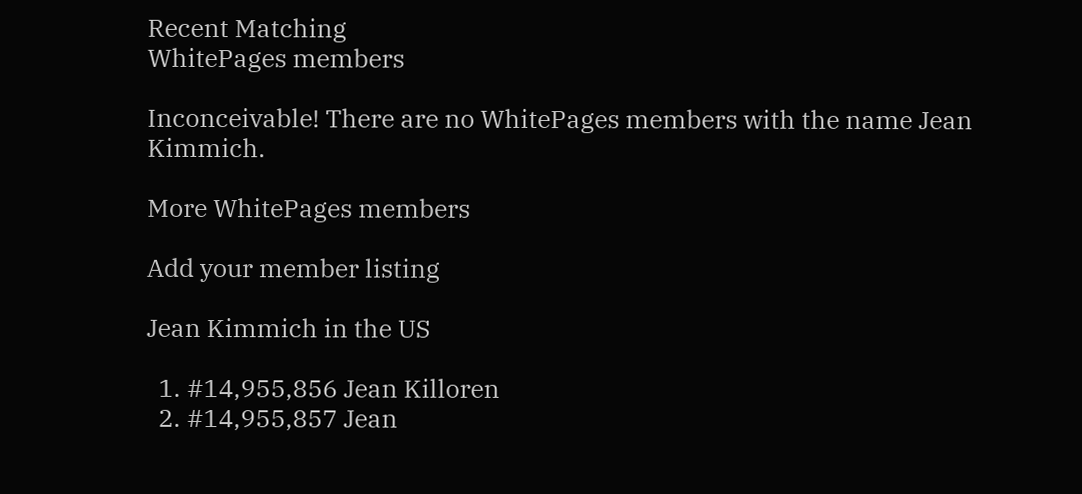Recent Matching
WhitePages members

Inconceivable! There are no WhitePages members with the name Jean Kimmich.

More WhitePages members

Add your member listing

Jean Kimmich in the US

  1. #14,955,856 Jean Killoren
  2. #14,955,857 Jean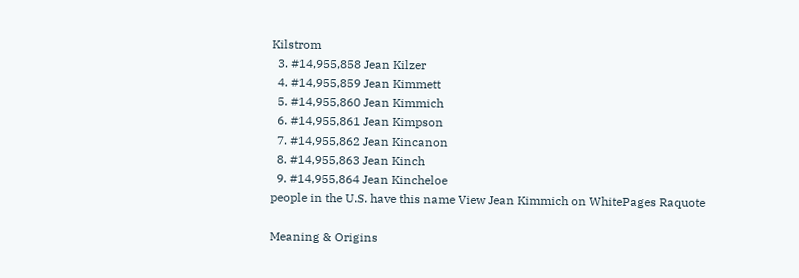Kilstrom
  3. #14,955,858 Jean Kilzer
  4. #14,955,859 Jean Kimmett
  5. #14,955,860 Jean Kimmich
  6. #14,955,861 Jean Kimpson
  7. #14,955,862 Jean Kincanon
  8. #14,955,863 Jean Kinch
  9. #14,955,864 Jean Kincheloe
people in the U.S. have this name View Jean Kimmich on WhitePages Raquote

Meaning & Origins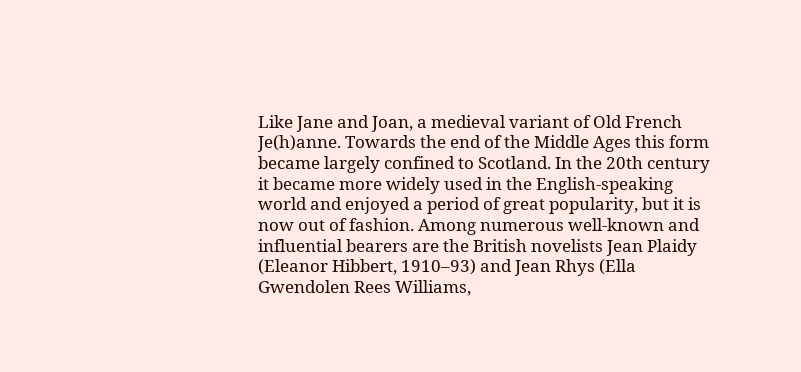Like Jane and Joan, a medieval variant of Old French Je(h)anne. Towards the end of the Middle Ages this form became largely confined to Scotland. In the 20th century it became more widely used in the English-speaking world and enjoyed a period of great popularity, but it is now out of fashion. Among numerous well-known and influential bearers are the British novelists Jean Plaidy (Eleanor Hibbert, 1910–93) and Jean Rhys (Ella Gwendolen Rees Williams,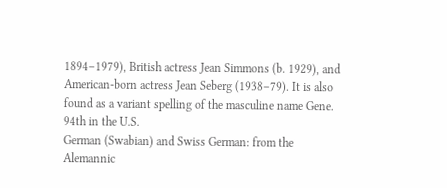1894–1979), British actress Jean Simmons (b. 1929), and American-born actress Jean Seberg (1938–79). It is also found as a variant spelling of the masculine name Gene.
94th in the U.S.
German (Swabian) and Swiss German: from the Alemannic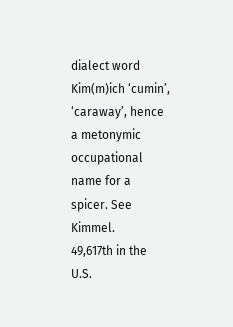dialect word Kim(m)ich ‘cumin’, ‘caraway’, hence a metonymic occupational name for a spicer. See Kimmel.
49,617th in the U.S.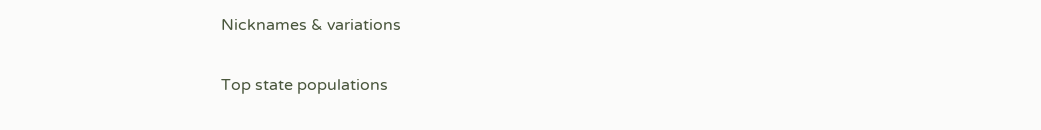Nicknames & variations

Top state populations